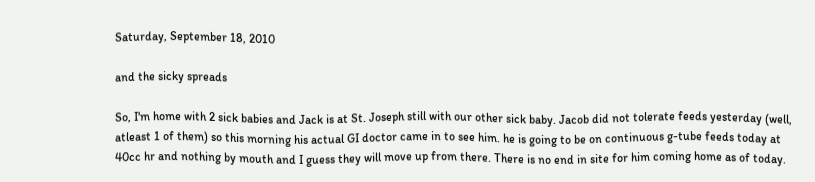Saturday, September 18, 2010

and the sicky spreads

So, I'm home with 2 sick babies and Jack is at St. Joseph still with our other sick baby. Jacob did not tolerate feeds yesterday (well, atleast 1 of them) so this morning his actual GI doctor came in to see him. he is going to be on continuous g-tube feeds today at 40cc hr and nothing by mouth and I guess they will move up from there. There is no end in site for him coming home as of today.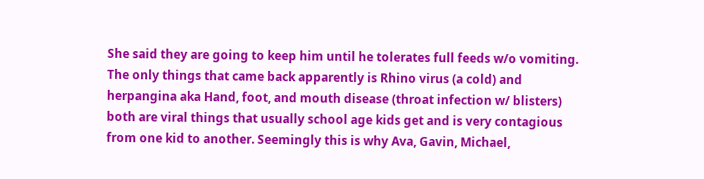She said they are going to keep him until he tolerates full feeds w/o vomiting. The only things that came back apparently is Rhino virus (a cold) and herpangina aka Hand, foot, and mouth disease (throat infection w/ blisters) both are viral things that usually school age kids get and is very contagious from one kid to another. Seemingly this is why Ava, Gavin, Michael,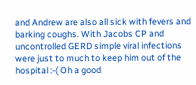and Andrew are also all sick with fevers and barking coughs. With Jacobs CP and uncontrolled GERD simple viral infections were just to much to keep him out of the hospital :-( Oh a good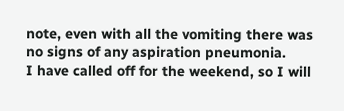note, even with all the vomiting there was no signs of any aspiration pneumonia.
I have called off for the weekend, so I will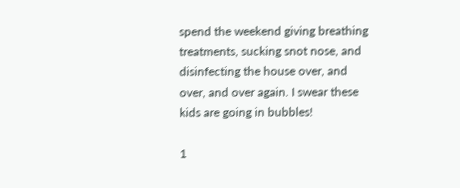spend the weekend giving breathing treatments, sucking snot nose, and disinfecting the house over, and over, and over again. I swear these kids are going in bubbles!

1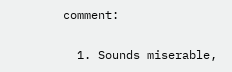comment:

  1. Sounds miserable,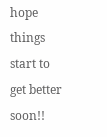hope things start to get better soon!!